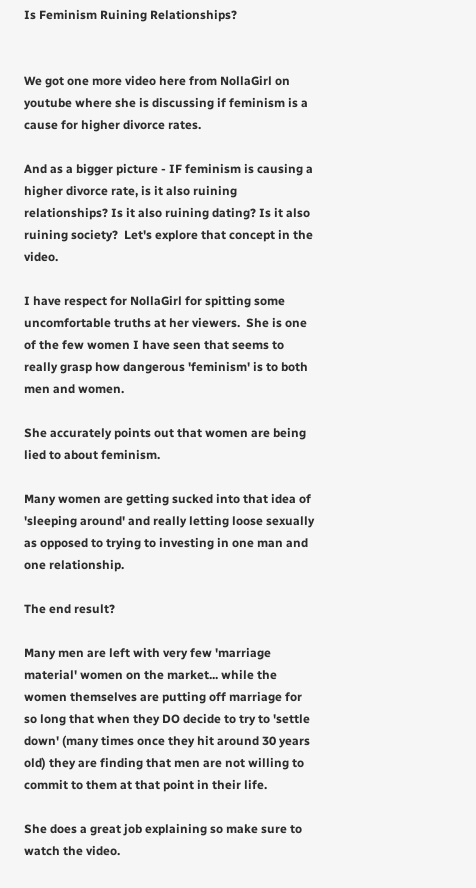Is Feminism Ruining Relationships?


We got one more video here from NollaGirl on youtube where she is discussing if feminism is a cause for higher divorce rates.

And as a bigger picture - IF feminism is causing a higher divorce rate, is it also ruining relationships? Is it also ruining dating? Is it also ruining society?  Let's explore that concept in the video.

I have respect for NollaGirl for spitting some uncomfortable truths at her viewers.  She is one of the few women I have seen that seems to really grasp how dangerous 'feminism' is to both men and women.

She accurately points out that women are being lied to about feminism.

Many women are getting sucked into that idea of 'sleeping around' and really letting loose sexually as opposed to trying to investing in one man and one relationship.

The end result?

Many men are left with very few 'marriage material' women on the market... while the women themselves are putting off marriage for so long that when they DO decide to try to 'settle down' (many times once they hit around 30 years old) they are finding that men are not willing to commit to them at that point in their life.

She does a great job explaining so make sure to watch the video.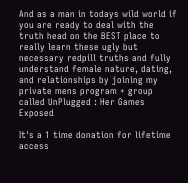And as a man in todays wild world if you are ready to deal with the truth head on the BEST place to really learn these ugly but necessary redpill truths and fully understand female nature, dating, and relationships by joining my private mens program + group called UnPlugged : Her Games Exposed

It's a 1 time donation for lifetime access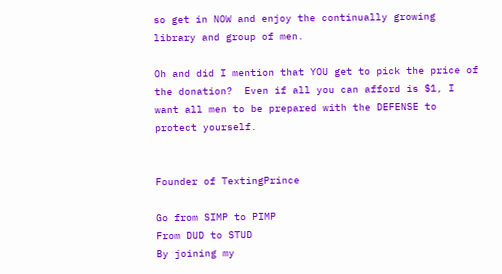so get in NOW and enjoy the continually growing library and group of men.

Oh and did I mention that YOU get to pick the price of the donation?  Even if all you can afford is $1, I want all men to be prepared with the DEFENSE to protect yourself.


Founder of TextingPrince

Go from SIMP to PIMP
From DUD to STUD
By joining my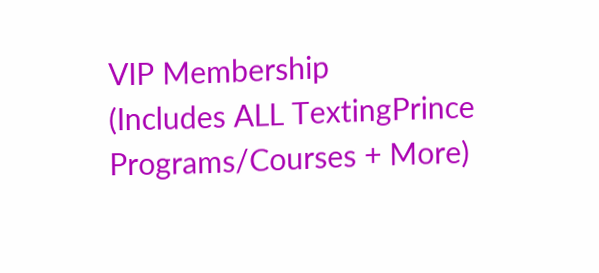VIP Membership
(Includes ALL TextingPrince Programs/Courses + More)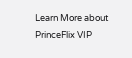Learn More about PrinceFlix VIP